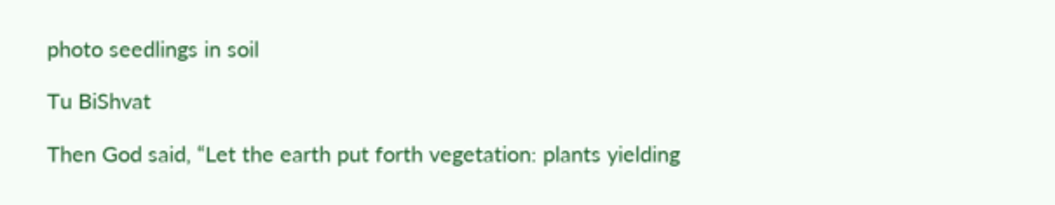photo seedlings in soil

Tu BiShvat

Then God said, “Let the earth put forth vegetation: plants yielding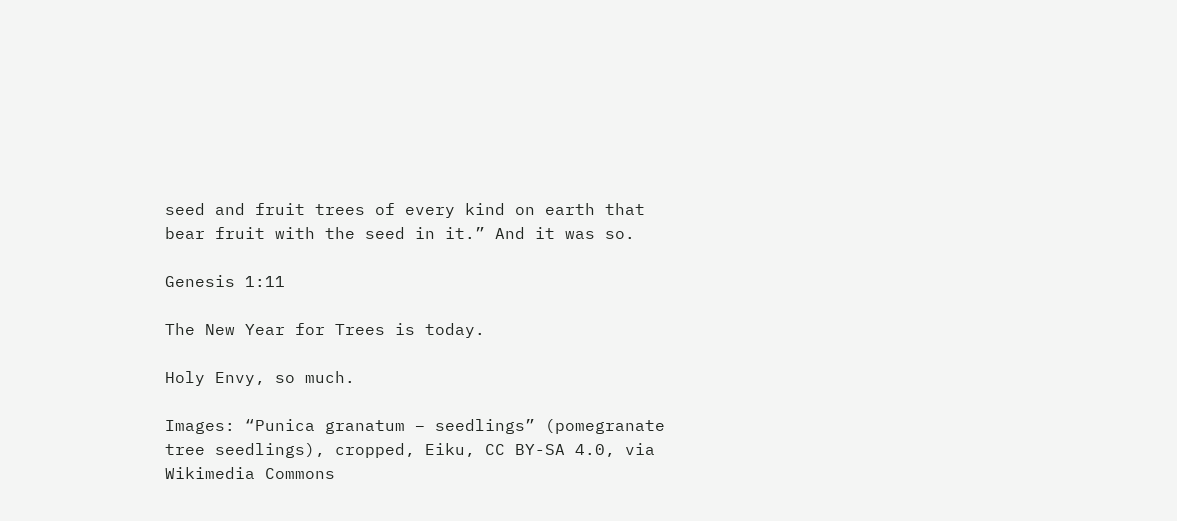seed and fruit trees of every kind on earth that bear fruit with the seed in it.” And it was so.

Genesis 1:11

The New Year for Trees is today.

Holy Envy, so much.

Images: “Punica granatum – seedlings” (pomegranate tree seedlings), cropped, Eiku, CC BY-SA 4.0, via Wikimedia Commons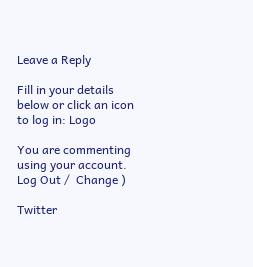Leave a Reply

Fill in your details below or click an icon to log in: Logo

You are commenting using your account. Log Out /  Change )

Twitter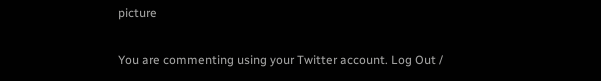picture

You are commenting using your Twitter account. Log Out /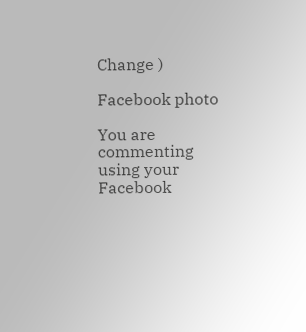Change )

Facebook photo

You are commenting using your Facebook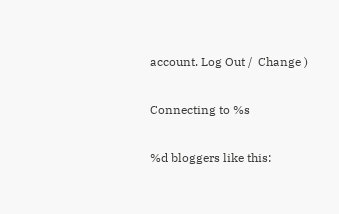account. Log Out /  Change )

Connecting to %s

%d bloggers like this: